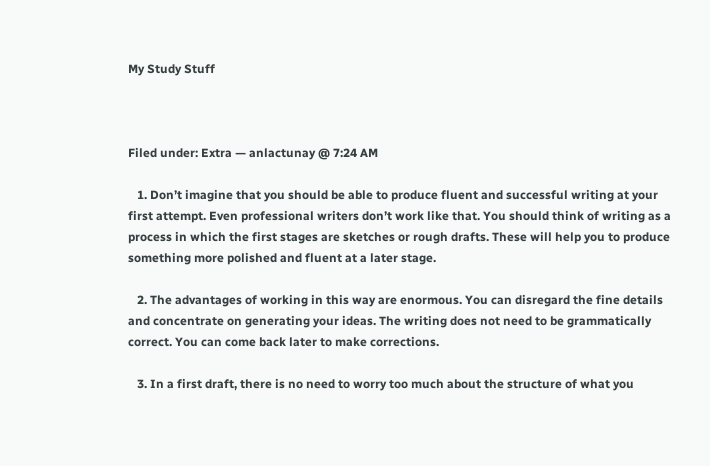My Study Stuff



Filed under: Extra — anlactunay @ 7:24 AM

   1. Don’t imagine that you should be able to produce fluent and successful writing at your first attempt. Even professional writers don’t work like that. You should think of writing as a process in which the first stages are sketches or rough drafts. These will help you to produce something more polished and fluent at a later stage.

   2. The advantages of working in this way are enormous. You can disregard the fine details and concentrate on generating your ideas. The writing does not need to be grammatically correct. You can come back later to make corrections.

   3. In a first draft, there is no need to worry too much about the structure of what you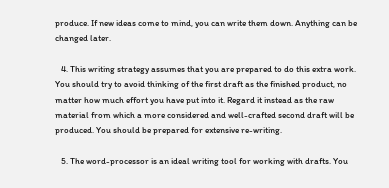produce. If new ideas come to mind, you can write them down. Anything can be changed later.

   4. This writing strategy assumes that you are prepared to do this extra work. You should try to avoid thinking of the first draft as the finished product, no matter how much effort you have put into it. Regard it instead as the raw material from which a more considered and well-crafted second draft will be produced. You should be prepared for extensive re-writing.

   5. The word-processor is an ideal writing tool for working with drafts. You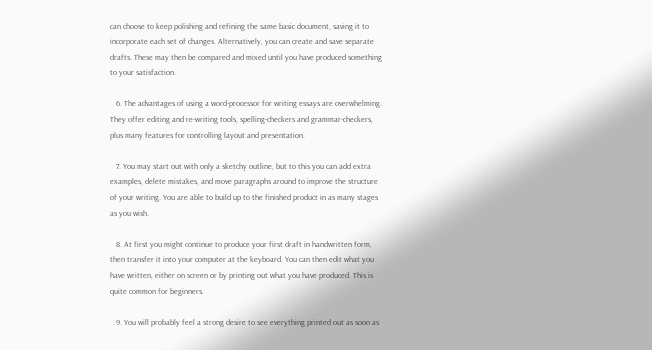can choose to keep polishing and refining the same basic document, saving it to incorporate each set of changes. Alternatively, you can create and save separate drafts. These may then be compared and mixed until you have produced something to your satisfaction.

   6. The advantages of using a word-processor for writing essays are overwhelming. They offer editing and re-writing tools, spelling-checkers and grammar-checkers, plus many features for controlling layout and presentation.

   7. You may start out with only a sketchy outline, but to this you can add extra examples, delete mistakes, and move paragraphs around to improve the structure of your writing. You are able to build up to the finished product in as many stages as you wish.

   8. At first you might continue to produce your first draft in handwritten form, then transfer it into your computer at the keyboard. You can then edit what you have written, either on screen or by printing out what you have produced. This is quite common for beginners.

   9. You will probably feel a strong desire to see everything printed out as soon as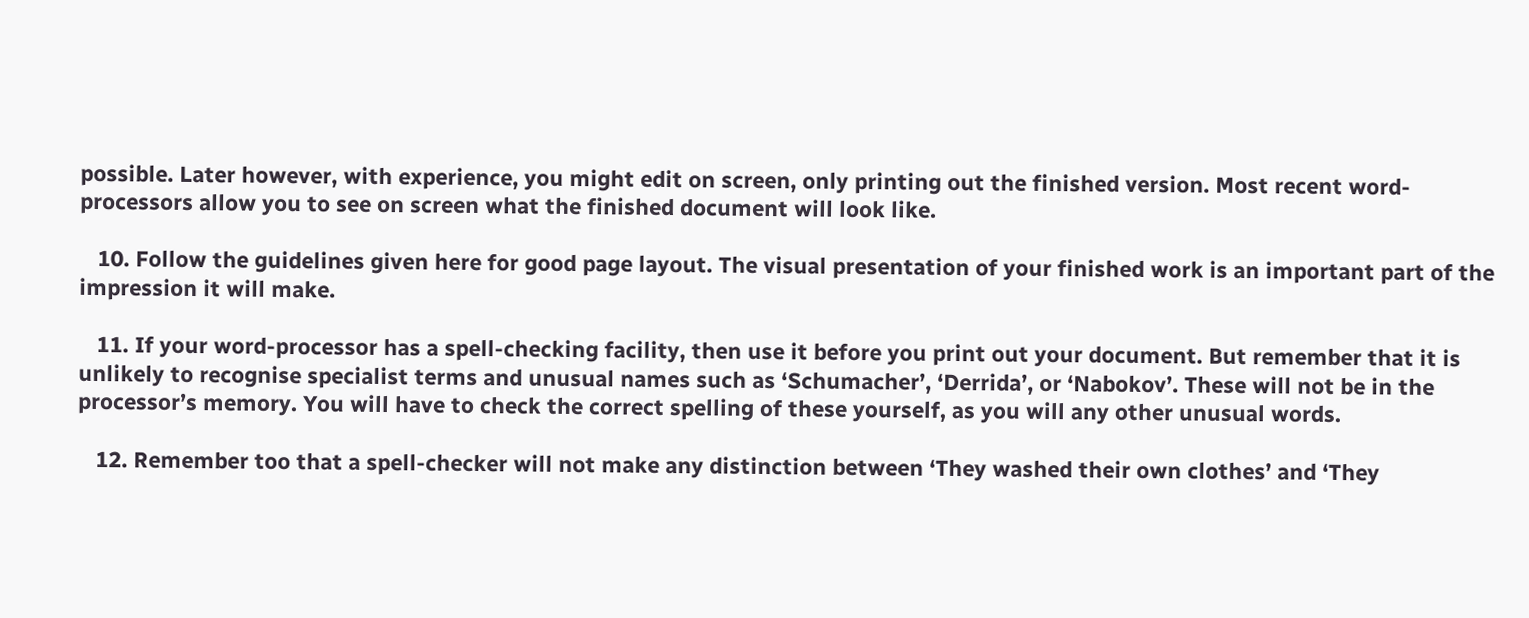possible. Later however, with experience, you might edit on screen, only printing out the finished version. Most recent word-processors allow you to see on screen what the finished document will look like.

   10. Follow the guidelines given here for good page layout. The visual presentation of your finished work is an important part of the impression it will make.

   11. If your word-processor has a spell-checking facility, then use it before you print out your document. But remember that it is unlikely to recognise specialist terms and unusual names such as ‘Schumacher’, ‘Derrida’, or ‘Nabokov’. These will not be in the processor’s memory. You will have to check the correct spelling of these yourself, as you will any other unusual words.

   12. Remember too that a spell-checker will not make any distinction between ‘They washed their own clothes’ and ‘They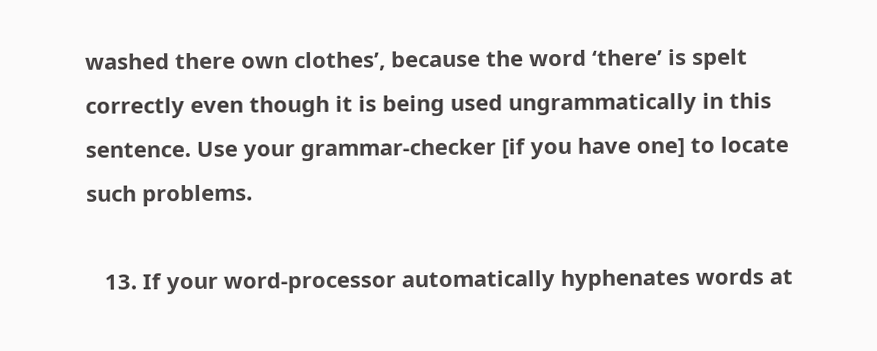washed there own clothes’, because the word ‘there’ is spelt correctly even though it is being used ungrammatically in this sentence. Use your grammar-checker [if you have one] to locate such problems.

   13. If your word-processor automatically hyphenates words at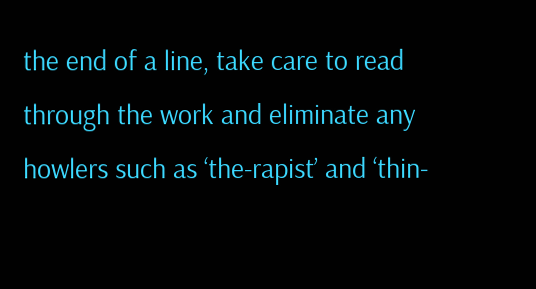the end of a line, take care to read through the work and eliminate any howlers such as ‘the-rapist’ and ‘thin-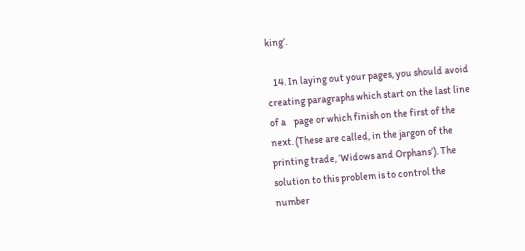king’.

   14. In laying out your pages, you should avoid creating paragraphs which start on the last line of a    page or which finish on the first of the next. (These are called, in the jargon of the printing trade, ‘Widows and Orphans’). The solution to this problem is to control the number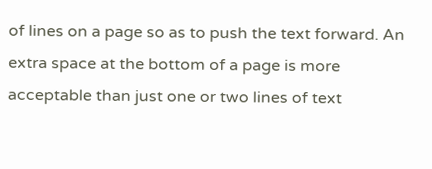of lines on a page so as to push the text forward. An extra space at the bottom of a page is more acceptable than just one or two lines of text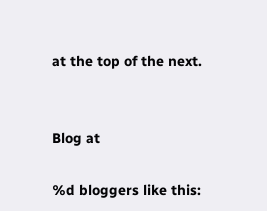at the top of the next.


Blog at

%d bloggers like this: